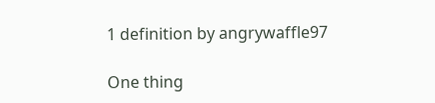1 definition by angrywaffle97

One thing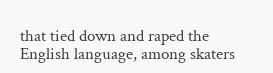that tied down and raped the English language, among skaters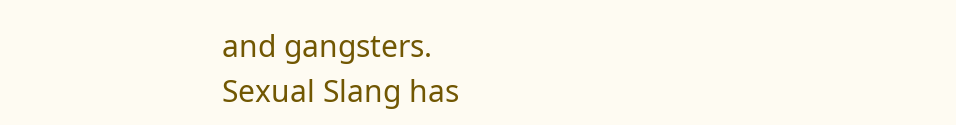and gangsters.
Sexual Slang has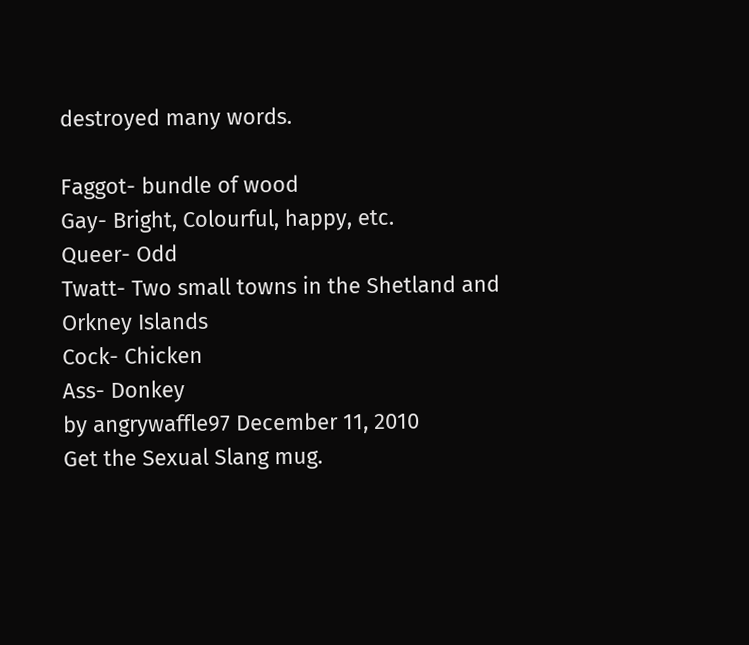destroyed many words.

Faggot- bundle of wood
Gay- Bright, Colourful, happy, etc.
Queer- Odd
Twatt- Two small towns in the Shetland and Orkney Islands
Cock- Chicken
Ass- Donkey
by angrywaffle97 December 11, 2010
Get the Sexual Slang mug.